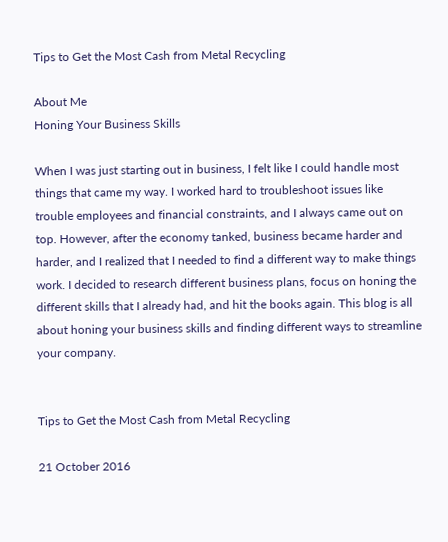Tips to Get the Most Cash from Metal Recycling

About Me
Honing Your Business Skills

When I was just starting out in business, I felt like I could handle most things that came my way. I worked hard to troubleshoot issues like trouble employees and financial constraints, and I always came out on top. However, after the economy tanked, business became harder and harder, and I realized that I needed to find a different way to make things work. I decided to research different business plans, focus on honing the different skills that I already had, and hit the books again. This blog is all about honing your business skills and finding different ways to streamline your company.


Tips to Get the Most Cash from Metal Recycling

21 October 2016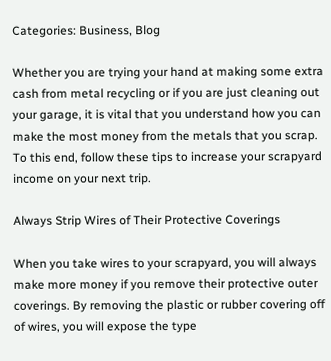Categories: Business, Blog

Whether you are trying your hand at making some extra cash from metal recycling or if you are just cleaning out your garage, it is vital that you understand how you can make the most money from the metals that you scrap. To this end, follow these tips to increase your scrapyard income on your next trip.

Always Strip Wires of Their Protective Coverings

When you take wires to your scrapyard, you will always make more money if you remove their protective outer coverings. By removing the plastic or rubber covering off of wires, you will expose the type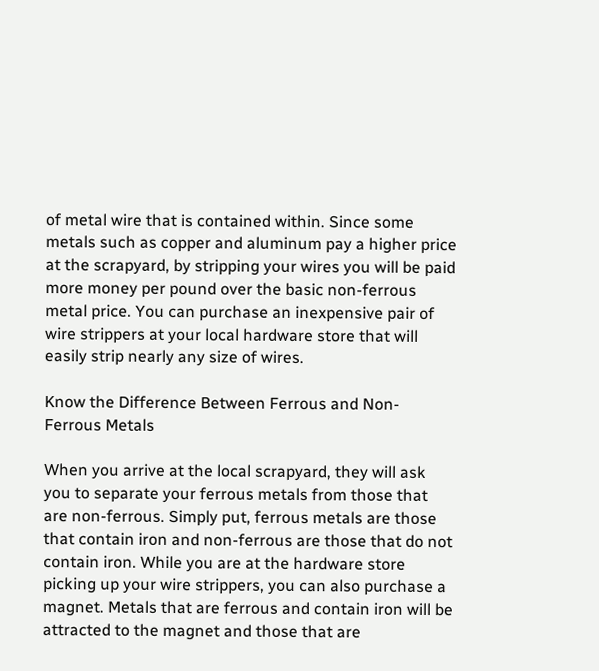of metal wire that is contained within. Since some metals such as copper and aluminum pay a higher price at the scrapyard, by stripping your wires you will be paid more money per pound over the basic non-ferrous metal price. You can purchase an inexpensive pair of wire strippers at your local hardware store that will easily strip nearly any size of wires.

Know the Difference Between Ferrous and Non-Ferrous Metals

When you arrive at the local scrapyard, they will ask you to separate your ferrous metals from those that are non-ferrous. Simply put, ferrous metals are those that contain iron and non-ferrous are those that do not contain iron. While you are at the hardware store picking up your wire strippers, you can also purchase a magnet. Metals that are ferrous and contain iron will be attracted to the magnet and those that are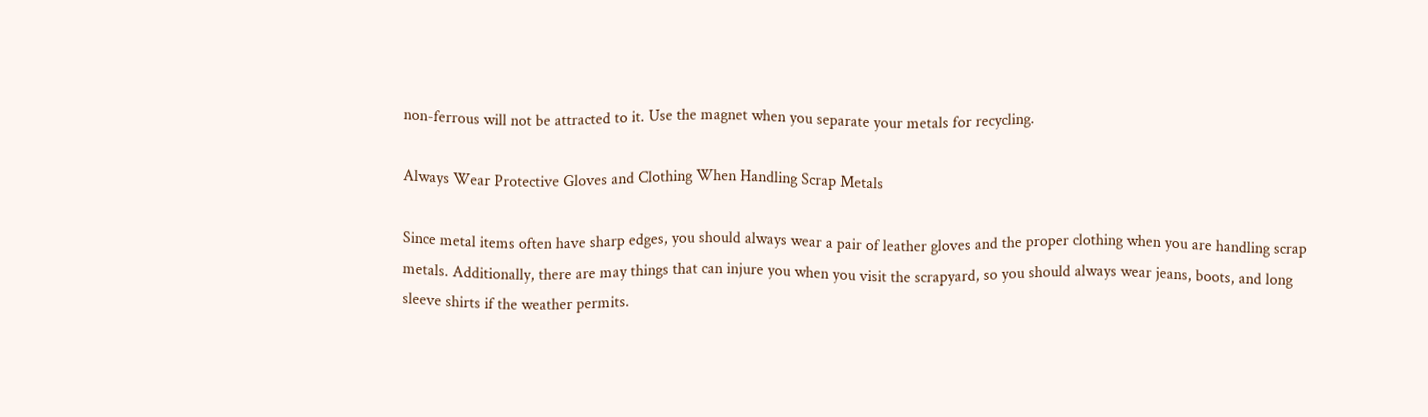non-ferrous will not be attracted to it. Use the magnet when you separate your metals for recycling.

Always Wear Protective Gloves and Clothing When Handling Scrap Metals

Since metal items often have sharp edges, you should always wear a pair of leather gloves and the proper clothing when you are handling scrap metals. Additionally, there are may things that can injure you when you visit the scrapyard, so you should always wear jeans, boots, and long sleeve shirts if the weather permits.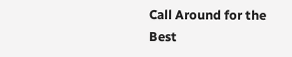Call Around for the Best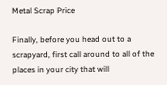Metal Scrap Price

Finally, before you head out to a scrapyard, first call around to all of the places in your city that will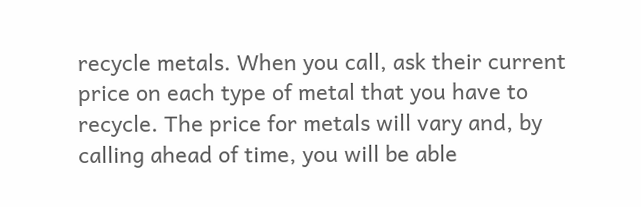recycle metals. When you call, ask their current price on each type of metal that you have to recycle. The price for metals will vary and, by calling ahead of time, you will be able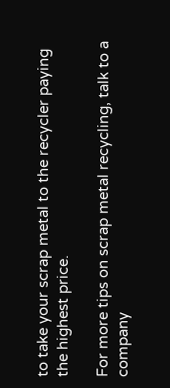to take your scrap metal to the recycler paying the highest price.

For more tips on scrap metal recycling, talk to a company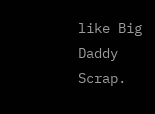like Big Daddy Scrap.